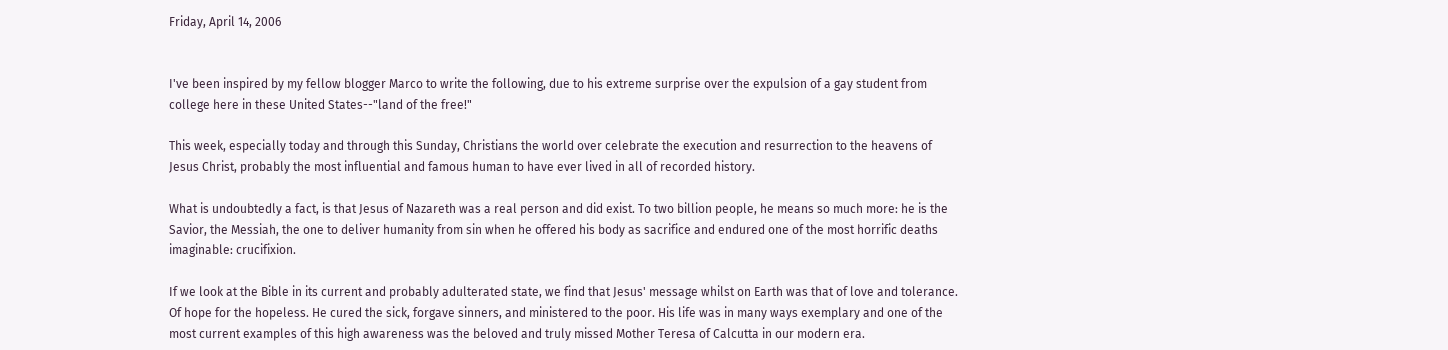Friday, April 14, 2006


I've been inspired by my fellow blogger Marco to write the following, due to his extreme surprise over the expulsion of a gay student from college here in these United States--"land of the free!"

This week, especially today and through this Sunday, Christians the world over celebrate the execution and resurrection to the heavens of Jesus Christ, probably the most influential and famous human to have ever lived in all of recorded history.

What is undoubtedly a fact, is that Jesus of Nazareth was a real person and did exist. To two billion people, he means so much more: he is the Savior, the Messiah, the one to deliver humanity from sin when he offered his body as sacrifice and endured one of the most horrific deaths imaginable: crucifixion.

If we look at the Bible in its current and probably adulterated state, we find that Jesus' message whilst on Earth was that of love and tolerance. Of hope for the hopeless. He cured the sick, forgave sinners, and ministered to the poor. His life was in many ways exemplary and one of the most current examples of this high awareness was the beloved and truly missed Mother Teresa of Calcutta in our modern era.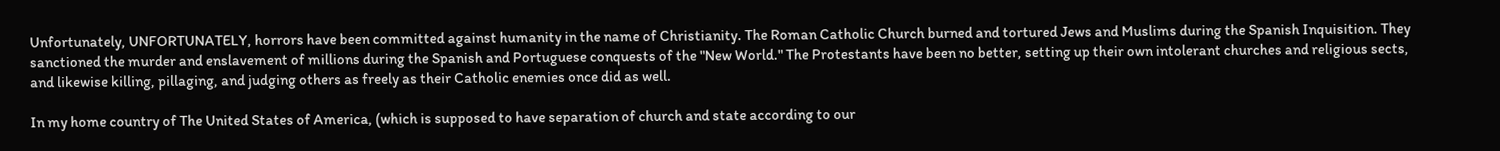Unfortunately, UNFORTUNATELY, horrors have been committed against humanity in the name of Christianity. The Roman Catholic Church burned and tortured Jews and Muslims during the Spanish Inquisition. They sanctioned the murder and enslavement of millions during the Spanish and Portuguese conquests of the "New World." The Protestants have been no better, setting up their own intolerant churches and religious sects, and likewise killing, pillaging, and judging others as freely as their Catholic enemies once did as well.

In my home country of The United States of America, (which is supposed to have separation of church and state according to our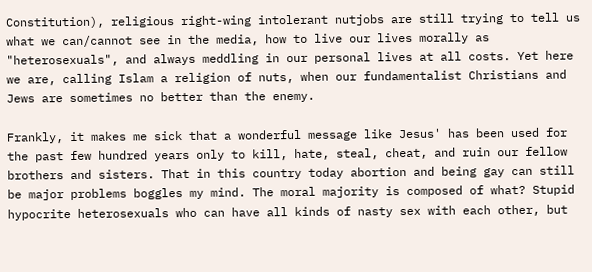Constitution), religious right-wing intolerant nutjobs are still trying to tell us what we can/cannot see in the media, how to live our lives morally as "heterosexuals", and always meddling in our personal lives at all costs. Yet here we are, calling Islam a religion of nuts, when our fundamentalist Christians and Jews are sometimes no better than the enemy.

Frankly, it makes me sick that a wonderful message like Jesus' has been used for the past few hundred years only to kill, hate, steal, cheat, and ruin our fellow brothers and sisters. That in this country today abortion and being gay can still be major problems boggles my mind. The moral majority is composed of what? Stupid hypocrite heterosexuals who can have all kinds of nasty sex with each other, but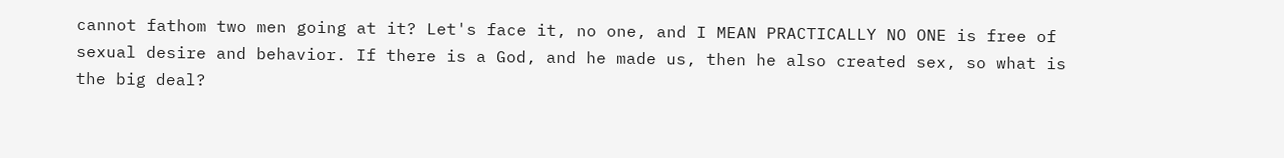cannot fathom two men going at it? Let's face it, no one, and I MEAN PRACTICALLY NO ONE is free of sexual desire and behavior. If there is a God, and he made us, then he also created sex, so what is the big deal?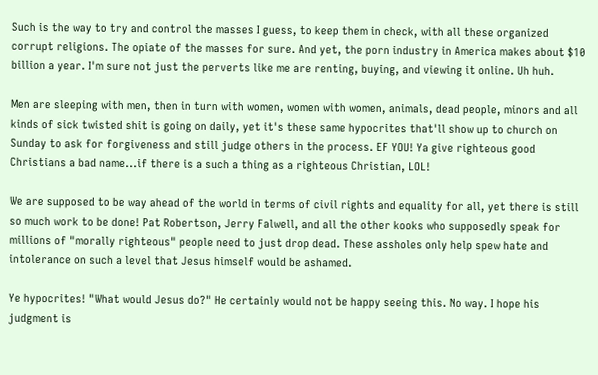Such is the way to try and control the masses I guess, to keep them in check, with all these organized corrupt religions. The opiate of the masses for sure. And yet, the porn industry in America makes about $10 billion a year. I'm sure not just the perverts like me are renting, buying, and viewing it online. Uh huh.

Men are sleeping with men, then in turn with women, women with women, animals, dead people, minors and all kinds of sick twisted shit is going on daily, yet it's these same hypocrites that'll show up to church on Sunday to ask for forgiveness and still judge others in the process. EF YOU! Ya give righteous good Christians a bad name...if there is a such a thing as a righteous Christian, LOL!

We are supposed to be way ahead of the world in terms of civil rights and equality for all, yet there is still so much work to be done! Pat Robertson, Jerry Falwell, and all the other kooks who supposedly speak for millions of "morally righteous" people need to just drop dead. These assholes only help spew hate and intolerance on such a level that Jesus himself would be ashamed.

Ye hypocrites! "What would Jesus do?" He certainly would not be happy seeing this. No way. I hope his judgment is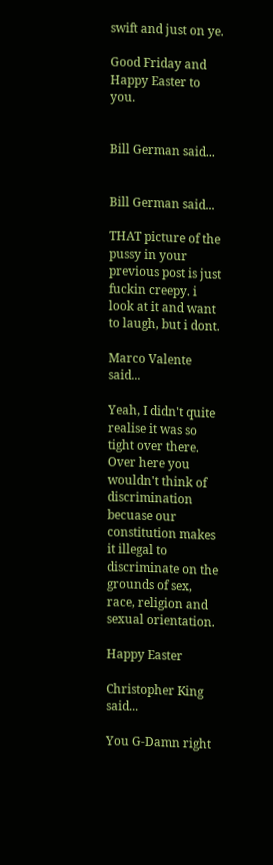swift and just on ye.

Good Friday and Happy Easter to you.


Bill German said...


Bill German said...

THAT picture of the pussy in your previous post is just fuckin creepy. i look at it and want to laugh, but i dont.

Marco Valente said...

Yeah, I didn't quite realise it was so tight over there. Over here you wouldn't think of discrimination becuase our constitution makes it illegal to discriminate on the grounds of sex, race, religion and sexual orientation.

Happy Easter

Christopher King said...

You G-Damn right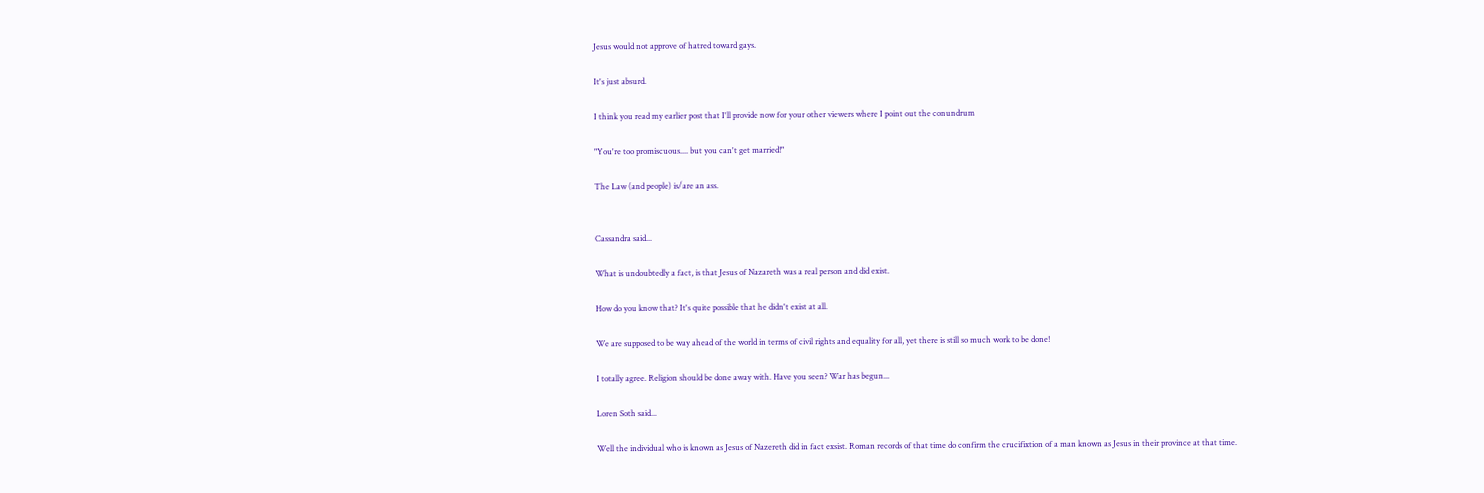Jesus would not approve of hatred toward gays.

It's just absurd.

I think you read my earlier post that I'll provide now for your other viewers where I point out the conundrum

"You're too promiscuous.... but you can't get married!"

The Law (and people) is/are an ass.


Cassandra said...

What is undoubtedly a fact, is that Jesus of Nazareth was a real person and did exist.

How do you know that? It's quite possible that he didn't exist at all.

We are supposed to be way ahead of the world in terms of civil rights and equality for all, yet there is still so much work to be done!

I totally agree. Religion should be done away with. Have you seen? War has begun...

Loren Soth said...

Well the individual who is known as Jesus of Nazereth did in fact exsist. Roman records of that time do confirm the crucifixtion of a man known as Jesus in their province at that time.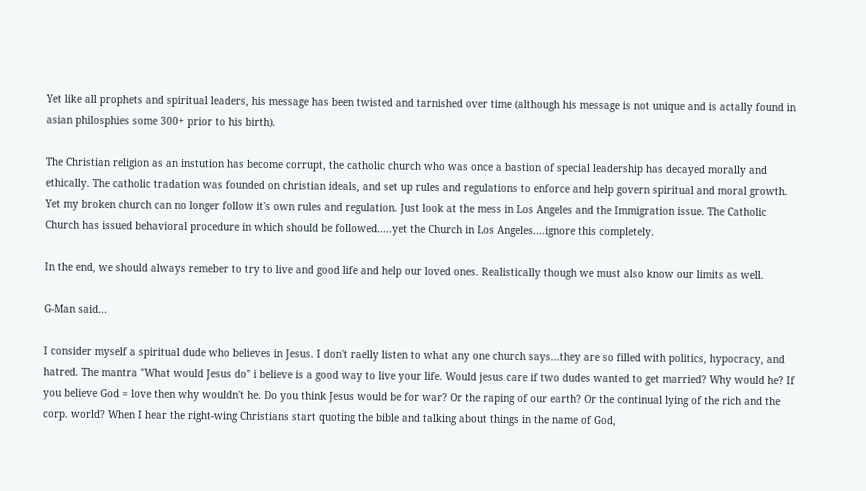Yet like all prophets and spiritual leaders, his message has been twisted and tarnished over time (although his message is not unique and is actally found in asian philosphies some 300+ prior to his birth).

The Christian religion as an instution has become corrupt, the catholic church who was once a bastion of special leadership has decayed morally and ethically. The catholic tradation was founded on christian ideals, and set up rules and regulations to enforce and help govern spiritual and moral growth. Yet my broken church can no longer follow it's own rules and regulation. Just look at the mess in Los Angeles and the Immigration issue. The Catholic Church has issued behavioral procedure in which should be followed.....yet the Church in Los Angeles....ignore this completely.

In the end, we should always remeber to try to live and good life and help our loved ones. Realistically though we must also know our limits as well.

G-Man said...

I consider myself a spiritual dude who believes in Jesus. I don't raelly listen to what any one church says...they are so filled with politics, hypocracy, and hatred. The mantra "What would Jesus do" i believe is a good way to live your life. Would jesus care if two dudes wanted to get married? Why would he? If you believe God = love then why wouldn't he. Do you think Jesus would be for war? Or the raping of our earth? Or the continual lying of the rich and the corp. world? When I hear the right-wing Christians start quoting the bible and talking about things in the name of God,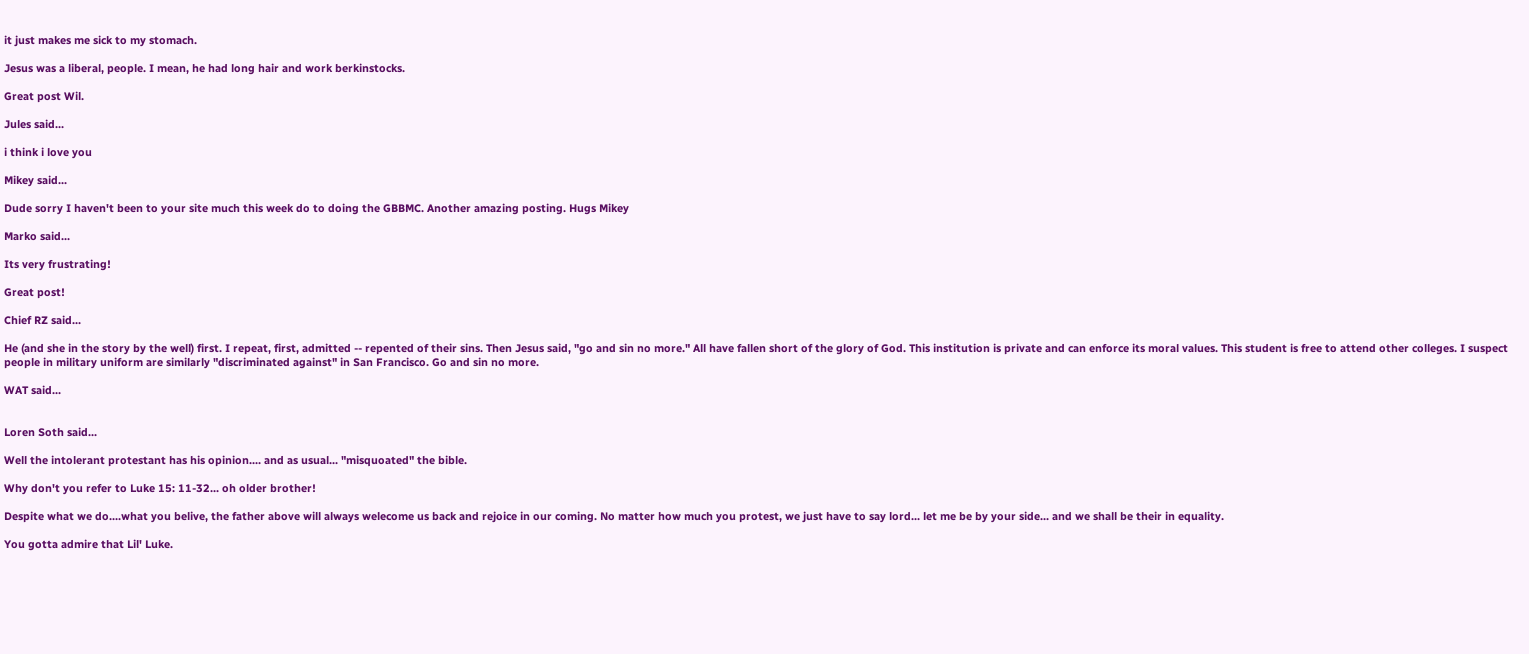it just makes me sick to my stomach.

Jesus was a liberal, people. I mean, he had long hair and work berkinstocks.

Great post Wil.

Jules said...

i think i love you

Mikey said...

Dude sorry I haven't been to your site much this week do to doing the GBBMC. Another amazing posting. Hugs Mikey

Marko said...

Its very frustrating!

Great post!

Chief RZ said...

He (and she in the story by the well) first. I repeat, first, admitted -- repented of their sins. Then Jesus said, "go and sin no more." All have fallen short of the glory of God. This institution is private and can enforce its moral values. This student is free to attend other colleges. I suspect people in military uniform are similarly "discriminated against" in San Francisco. Go and sin no more.

WAT said...


Loren Soth said...

Well the intolerant protestant has his opinion.... and as usual... "misquoated" the bible.

Why don't you refer to Luke 15: 11-32... oh older brother!

Despite what we do....what you belive, the father above will always welecome us back and rejoice in our coming. No matter how much you protest, we just have to say lord... let me be by your side... and we shall be their in equality.

You gotta admire that Lil' Luke.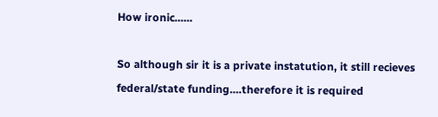How ironic......

So although sir it is a private instatution, it still recieves federal/state funding....therefore it is required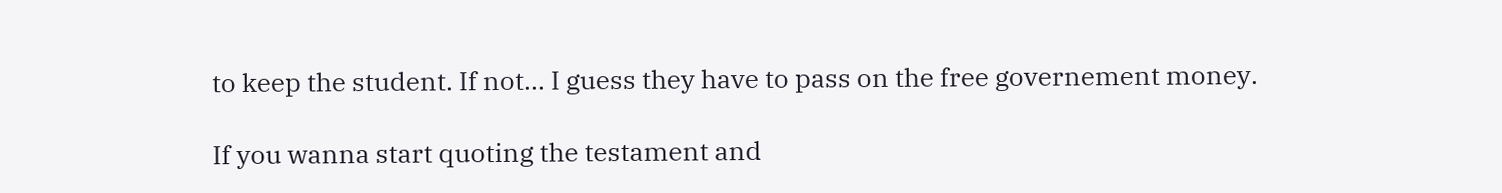to keep the student. If not... I guess they have to pass on the free governement money.

If you wanna start quoting the testament and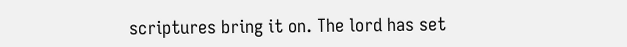scriptures bring it on. The lord has set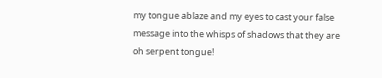my tongue ablaze and my eyes to cast your false message into the whisps of shadows that they are oh serpent tongue!